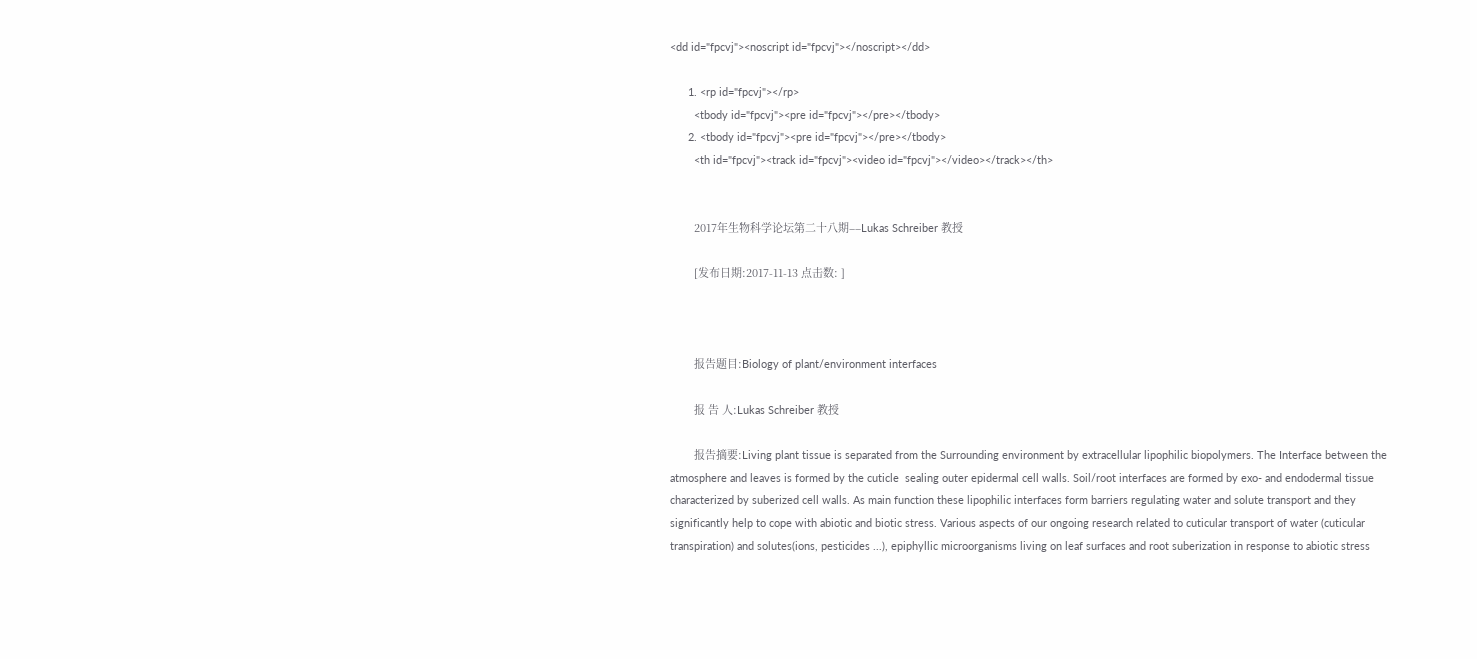<dd id="fpcvj"><noscript id="fpcvj"></noscript></dd>

      1. <rp id="fpcvj"></rp>
        <tbody id="fpcvj"><pre id="fpcvj"></pre></tbody>
      2. <tbody id="fpcvj"><pre id="fpcvj"></pre></tbody>
        <th id="fpcvj"><track id="fpcvj"><video id="fpcvj"></video></track></th>


        2017年生物科学论坛第二十八期––Lukas Schreiber 教授

        [发布日期:2017-11-13 点击数: ]



        报告题目:Biology of plant/environment interfaces

        报 告 人:Lukas Schreiber 教授

        报告摘要:Living plant tissue is separated from the Surrounding environment by extracellular lipophilic biopolymers. The Interface between the atmosphere and leaves is formed by the cuticle  sealing outer epidermal cell walls. Soil/root interfaces are formed by exo- and endodermal tissue characterized by suberized cell walls. As main function these lipophilic interfaces form barriers regulating water and solute transport and they significantly help to cope with abiotic and biotic stress. Various aspects of our ongoing research related to cuticular transport of water (cuticular transpiration) and solutes(ions, pesticides ...), epiphyllic microorganisms living on leaf surfaces and root suberization in response to abiotic stress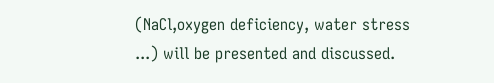(NaCl,oxygen deficiency, water stress ...) will be presented and discussed.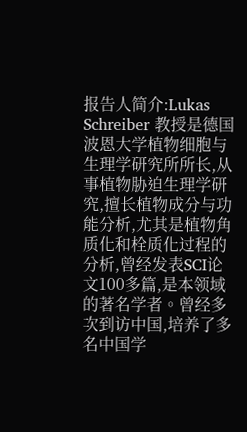报告人简介:Lukas Schreiber 教授是德国波恩大学植物细胞与生理学研究所所长,从事植物胁迫生理学研究,擅长植物成分与功能分析,尤其是植物角质化和栓质化过程的分析,曾经发表SCI论文100多篇,是本领域的著名学者。曾经多次到访中国,培养了多名中国学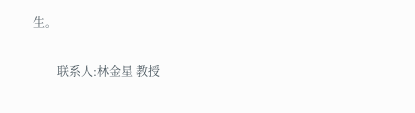生。

        联系人:林金星 教授